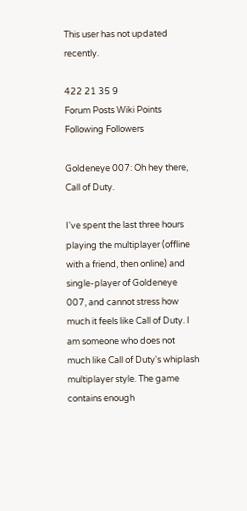This user has not updated recently.

422 21 35 9
Forum Posts Wiki Points Following Followers

Goldeneye 007: Oh hey there, Call of Duty.

I've spent the last three hours playing the multiplayer (offline with a friend, then online) and single-player of Goldeneye 007, and cannot stress how much it feels like Call of Duty. I am someone who does not much like Call of Duty's whiplash multiplayer style. The game contains enough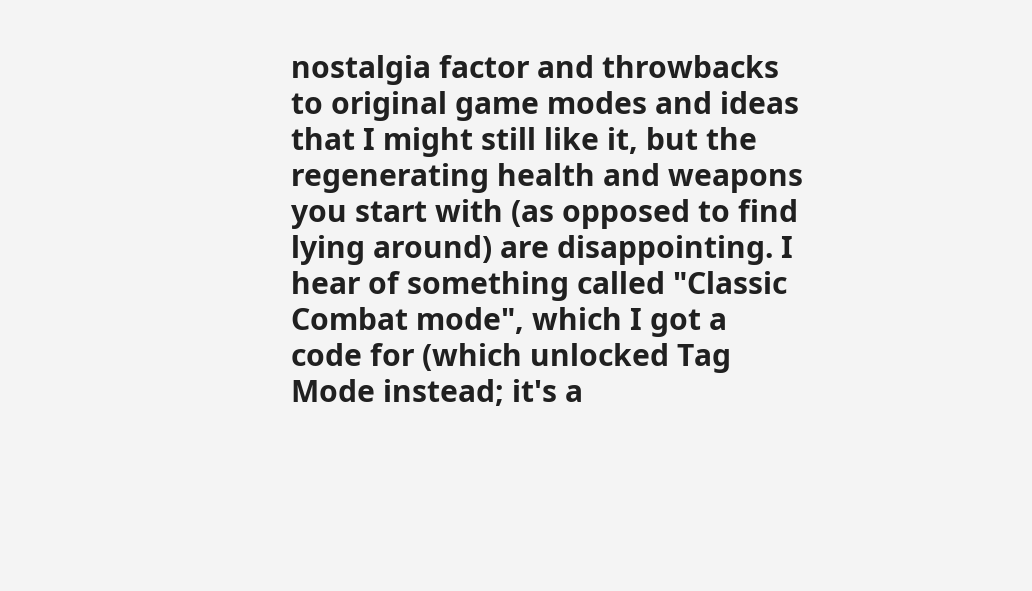nostalgia factor and throwbacks to original game modes and ideas that I might still like it, but the regenerating health and weapons you start with (as opposed to find lying around) are disappointing. I hear of something called "Classic Combat mode", which I got a code for (which unlocked Tag Mode instead; it's a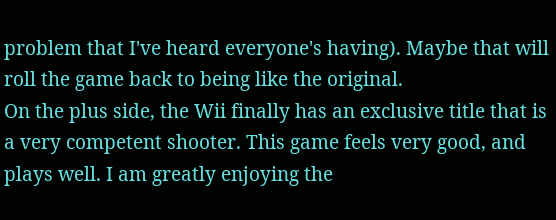problem that I've heard everyone's having). Maybe that will roll the game back to being like the original.
On the plus side, the Wii finally has an exclusive title that is a very competent shooter. This game feels very good, and plays well. I am greatly enjoying the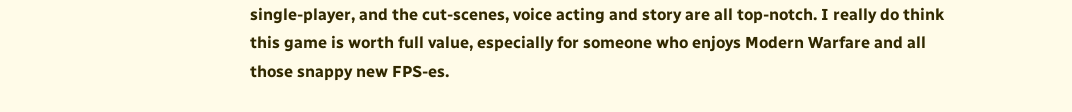single-player, and the cut-scenes, voice acting and story are all top-notch. I really do think this game is worth full value, especially for someone who enjoys Modern Warfare and all those snappy new FPS-es.